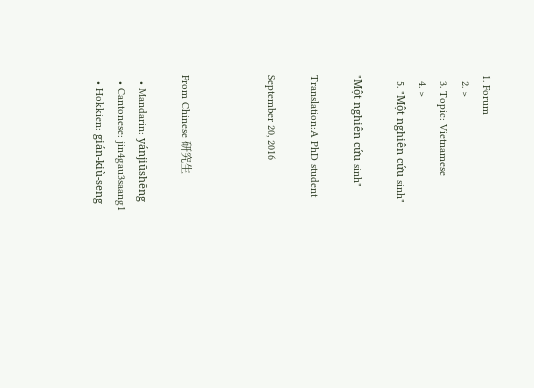1. Forum
  2. >
  3. Topic: Vietnamese
  4. >
  5. "Một nghiên cứu sinh"

"Một nghiên cứu sinh"

Translation:A PhD student

September 20, 2016



From Chinese 研究生

  • Mandarin: yánjiūshēng
  • Cantonese: jin4gau3saang1
  • Hokkien: gián-kiù-seng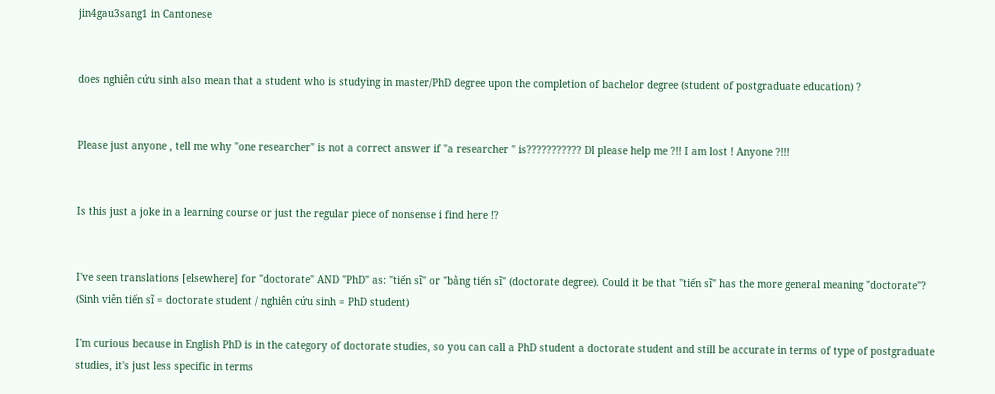jin4gau3sang1 in Cantonese


does nghiên cứu sinh also mean that a student who is studying in master/PhD degree upon the completion of bachelor degree (student of postgraduate education) ?


Please just anyone , tell me why "one researcher" is not a correct answer if "a researcher " is??????????? Dl please help me ?!! I am lost ! Anyone ?!!!


Is this just a joke in a learning course or just the regular piece of nonsense i find here !?


I've seen translations [elsewhere] for "doctorate" AND "PhD" as: "tiến sĩ" or "bằng tiến sĩ" (doctorate degree). Could it be that "tiến sĩ" has the more general meaning "doctorate"? (Sinh viên tiến sĩ = doctorate student / nghiên cứu sinh = PhD student)

I'm curious because in English PhD is in the category of doctorate studies, so you can call a PhD student a doctorate student and still be accurate in terms of type of postgraduate studies, it's just less specific in terms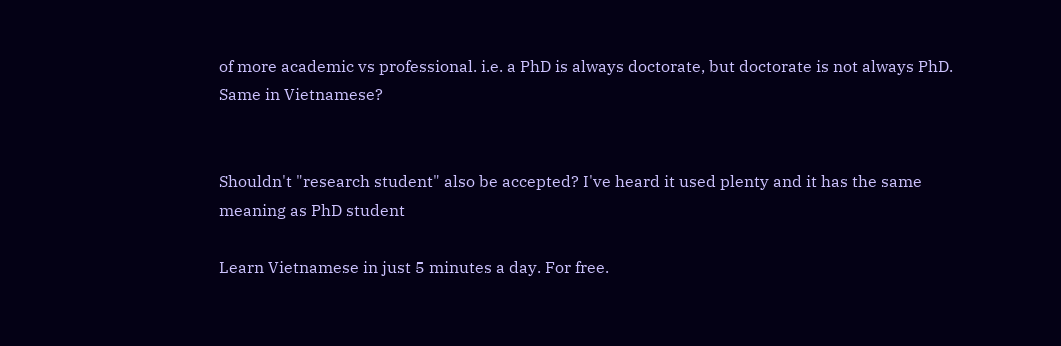of more academic vs professional. i.e. a PhD is always doctorate, but doctorate is not always PhD. Same in Vietnamese?


Shouldn't "research student" also be accepted? I've heard it used plenty and it has the same meaning as PhD student

Learn Vietnamese in just 5 minutes a day. For free.